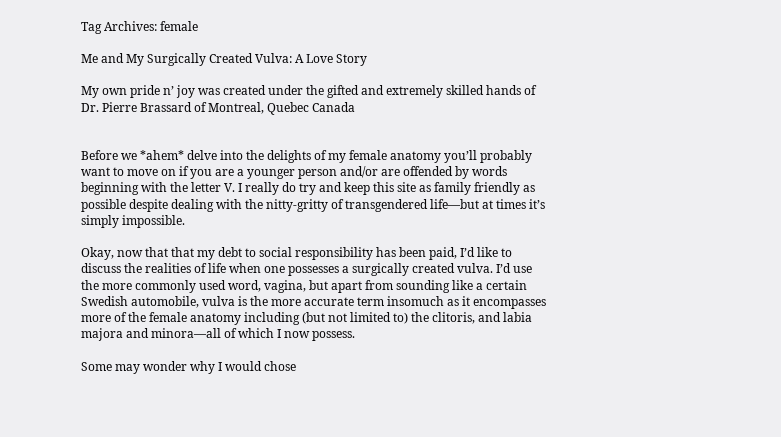Tag Archives: female

Me and My Surgically Created Vulva: A Love Story

My own pride n’ joy was created under the gifted and extremely skilled hands of Dr. Pierre Brassard of Montreal, Quebec Canada


Before we *ahem* delve into the delights of my female anatomy you’ll probably want to move on if you are a younger person and/or are offended by words beginning with the letter V. I really do try and keep this site as family friendly as possible despite dealing with the nitty-gritty of transgendered life—but at times it’s simply impossible.

Okay, now that that my debt to social responsibility has been paid, I’d like to discuss the realities of life when one possesses a surgically created vulva. I’d use the more commonly used word, vagina, but apart from sounding like a certain Swedish automobile, vulva is the more accurate term insomuch as it encompasses more of the female anatomy including (but not limited to) the clitoris, and labia majora and minora—all of which I now possess.

Some may wonder why I would chose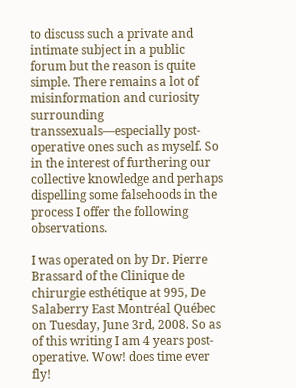to discuss such a private and intimate subject in a public forum but the reason is quite simple. There remains a lot of misinformation and curiosity surrounding transsexuals—especially post-operative ones such as myself. So in the interest of furthering our collective knowledge and perhaps dispelling some falsehoods in the process I offer the following observations.

I was operated on by Dr. Pierre Brassard of the Clinique de chirurgie esthétique at 995, De Salaberry East Montréal Québec on Tuesday, June 3rd, 2008. So as of this writing I am 4 years post-operative. Wow! does time ever fly!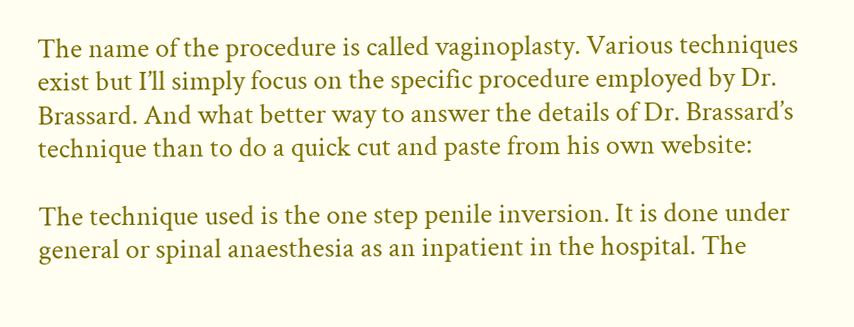The name of the procedure is called vaginoplasty. Various techniques exist but I’ll simply focus on the specific procedure employed by Dr. Brassard. And what better way to answer the details of Dr. Brassard’s technique than to do a quick cut and paste from his own website:

The technique used is the one step penile inversion. It is done under general or spinal anaesthesia as an inpatient in the hospital. The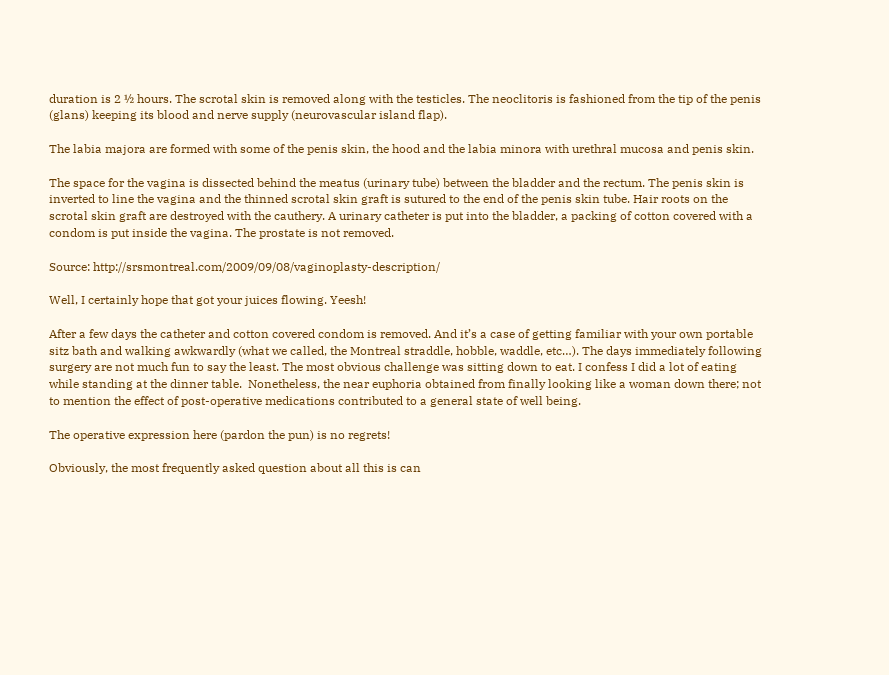duration is 2 ½ hours. The scrotal skin is removed along with the testicles. The neoclitoris is fashioned from the tip of the penis (glans) keeping its blood and nerve supply (neurovascular island flap).

The labia majora are formed with some of the penis skin, the hood and the labia minora with urethral mucosa and penis skin.

The space for the vagina is dissected behind the meatus (urinary tube) between the bladder and the rectum. The penis skin is inverted to line the vagina and the thinned scrotal skin graft is sutured to the end of the penis skin tube. Hair roots on the scrotal skin graft are destroyed with the cauthery. A urinary catheter is put into the bladder, a packing of cotton covered with a condom is put inside the vagina. The prostate is not removed.

Source: http://srsmontreal.com/2009/09/08/vaginoplasty-description/

Well, I certainly hope that got your juices flowing. Yeesh!

After a few days the catheter and cotton covered condom is removed. And it’s a case of getting familiar with your own portable sitz bath and walking awkwardly (what we called, the Montreal straddle, hobble, waddle, etc…). The days immediately following surgery are not much fun to say the least. The most obvious challenge was sitting down to eat. I confess I did a lot of eating while standing at the dinner table.  Nonetheless, the near euphoria obtained from finally looking like a woman down there; not to mention the effect of post-operative medications contributed to a general state of well being.

The operative expression here (pardon the pun) is no regrets!

Obviously, the most frequently asked question about all this is can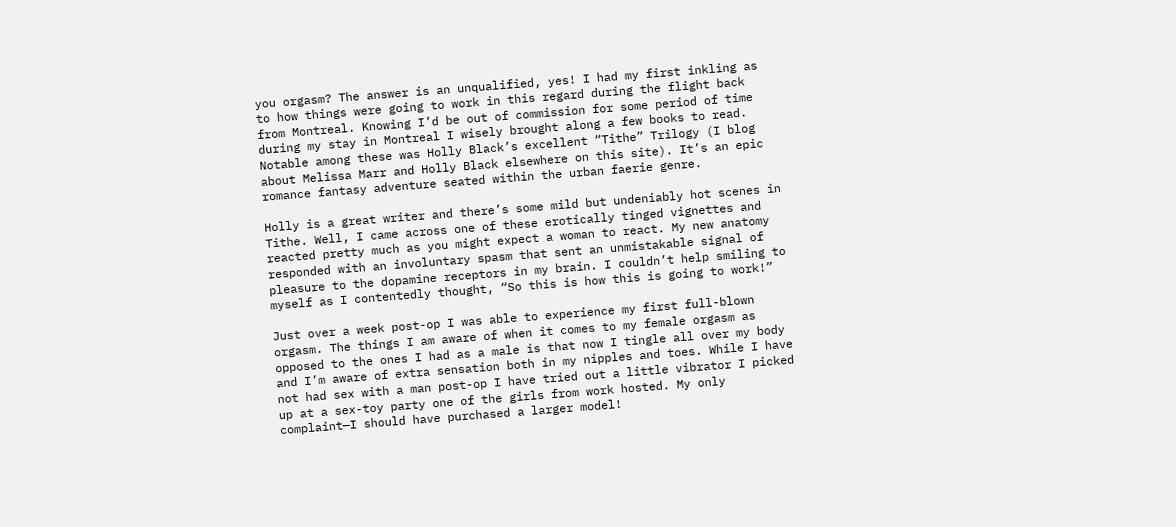you orgasm? The answer is an unqualified, yes! I had my first inkling as to how things were going to work in this regard during the flight back from Montreal. Knowing I’d be out of commission for some period of time during my stay in Montreal I wisely brought along a few books to read. Notable among these was Holly Black’s excellent “Tithe” Trilogy (I blog about Melissa Marr and Holly Black elsewhere on this site). It’s an epic romance fantasy adventure seated within the urban faerie genre.

Holly is a great writer and there’s some mild but undeniably hot scenes in Tithe. Well, I came across one of these erotically tinged vignettes and reacted pretty much as you might expect a woman to react. My new anatomy responded with an involuntary spasm that sent an unmistakable signal of pleasure to the dopamine receptors in my brain. I couldn’t help smiling to myself as I contentedly thought, “So this is how this is going to work!”

Just over a week post-op I was able to experience my first full-blown orgasm. The things I am aware of when it comes to my female orgasm as opposed to the ones I had as a male is that now I tingle all over my body and I’m aware of extra sensation both in my nipples and toes. While I have not had sex with a man post-op I have tried out a little vibrator I picked up at a sex-toy party one of the girls from work hosted. My only complaint—I should have purchased a larger model!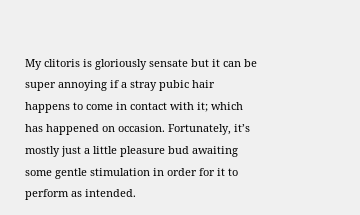My clitoris is gloriously sensate but it can be super annoying if a stray pubic hair happens to come in contact with it; which has happened on occasion. Fortunately, it’s mostly just a little pleasure bud awaiting some gentle stimulation in order for it to perform as intended.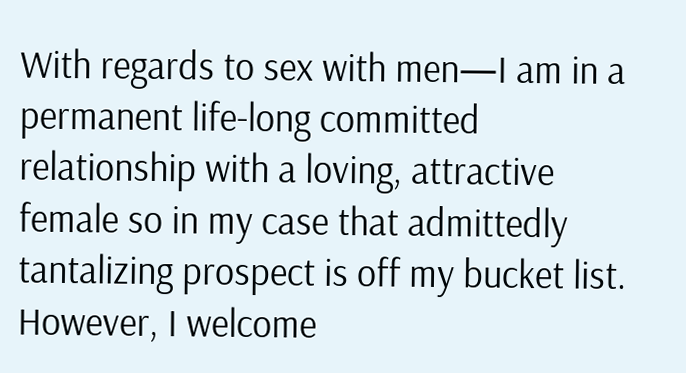With regards to sex with men—I am in a permanent life-long committed relationship with a loving, attractive female so in my case that admittedly tantalizing prospect is off my bucket list. However, I welcome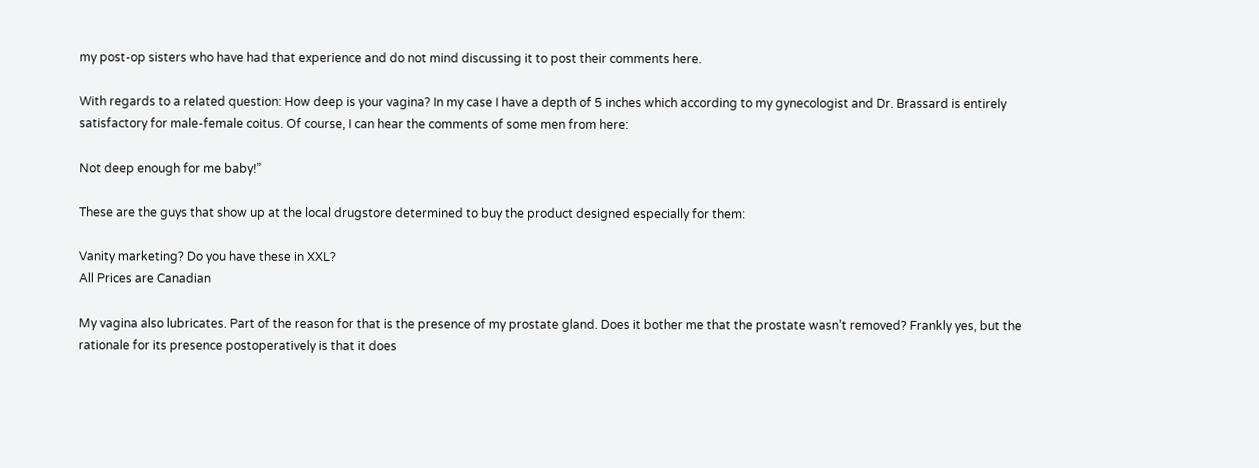my post-op sisters who have had that experience and do not mind discussing it to post their comments here.

With regards to a related question: How deep is your vagina? In my case I have a depth of 5 inches which according to my gynecologist and Dr. Brassard is entirely satisfactory for male-female coitus. Of course, I can hear the comments of some men from here:

Not deep enough for me baby!”

These are the guys that show up at the local drugstore determined to buy the product designed especially for them:

Vanity marketing? Do you have these in XXL?
All Prices are Canadian

My vagina also lubricates. Part of the reason for that is the presence of my prostate gland. Does it bother me that the prostate wasn’t removed? Frankly yes, but the rationale for its presence postoperatively is that it does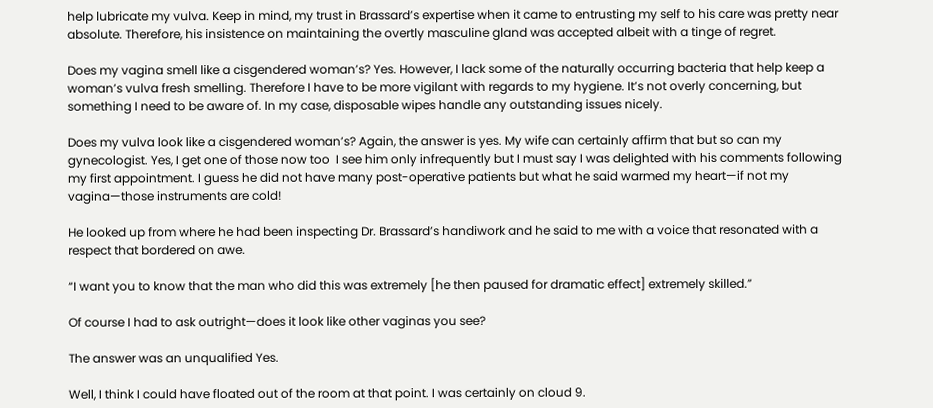help lubricate my vulva. Keep in mind, my trust in Brassard’s expertise when it came to entrusting my self to his care was pretty near absolute. Therefore, his insistence on maintaining the overtly masculine gland was accepted albeit with a tinge of regret.

Does my vagina smell like a cisgendered woman’s? Yes. However, I lack some of the naturally occurring bacteria that help keep a woman’s vulva fresh smelling. Therefore I have to be more vigilant with regards to my hygiene. It’s not overly concerning, but something I need to be aware of. In my case, disposable wipes handle any outstanding issues nicely.

Does my vulva look like a cisgendered woman’s? Again, the answer is yes. My wife can certainly affirm that but so can my gynecologist. Yes, I get one of those now too  I see him only infrequently but I must say I was delighted with his comments following my first appointment. I guess he did not have many post-operative patients but what he said warmed my heart—if not my vagina—those instruments are cold!

He looked up from where he had been inspecting Dr. Brassard’s handiwork and he said to me with a voice that resonated with a respect that bordered on awe.

“I want you to know that the man who did this was extremely [he then paused for dramatic effect] extremely skilled.”

Of course I had to ask outright—does it look like other vaginas you see?

The answer was an unqualified Yes.

Well, I think I could have floated out of the room at that point. I was certainly on cloud 9.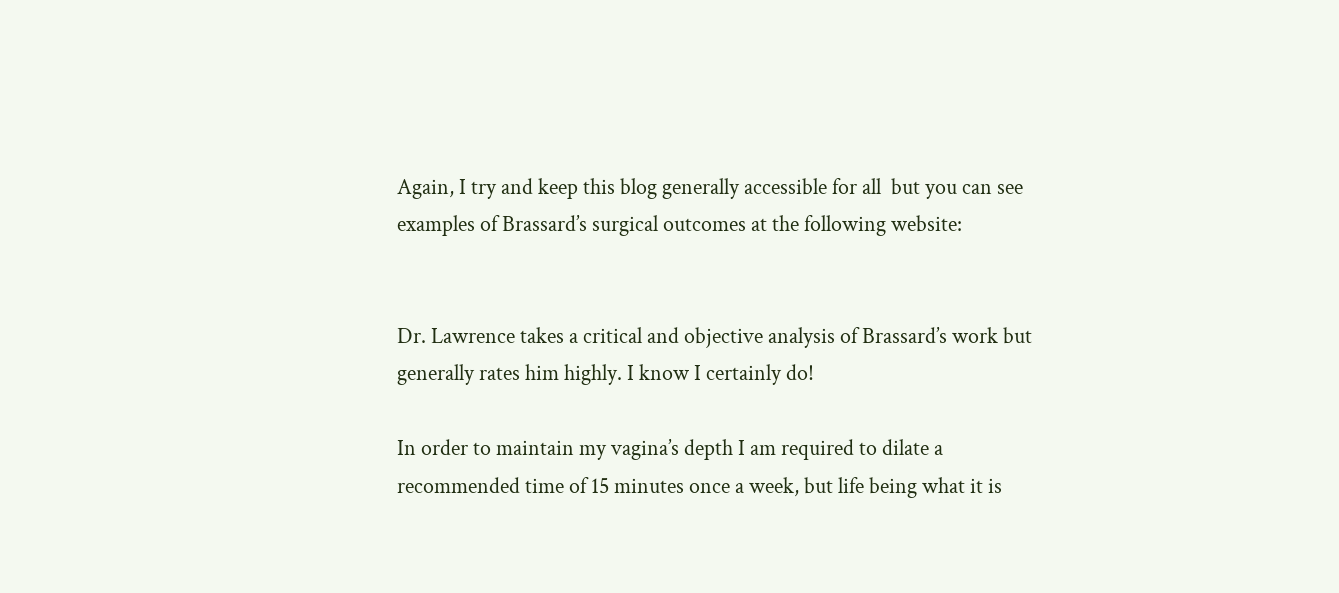Again, I try and keep this blog generally accessible for all  but you can see examples of Brassard’s surgical outcomes at the following website:


Dr. Lawrence takes a critical and objective analysis of Brassard’s work but generally rates him highly. I know I certainly do!

In order to maintain my vagina’s depth I am required to dilate a recommended time of 15 minutes once a week, but life being what it is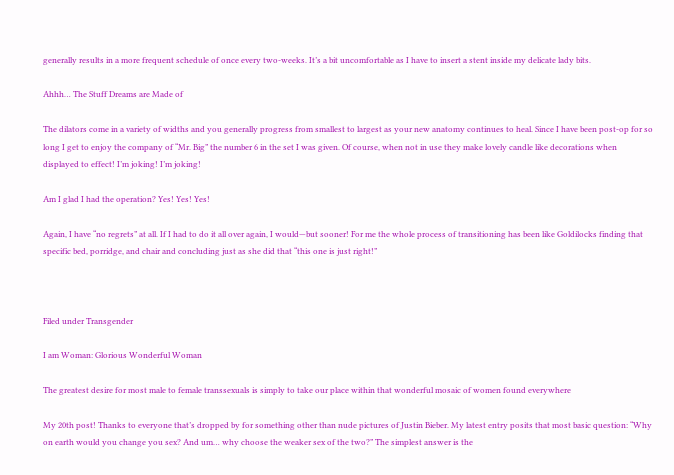generally results in a more frequent schedule of once every two-weeks. It’s a bit uncomfortable as I have to insert a stent inside my delicate lady bits.

Ahhh… The Stuff Dreams are Made of

The dilators come in a variety of widths and you generally progress from smallest to largest as your new anatomy continues to heal. Since I have been post-op for so long I get to enjoy the company of “Mr. Big” the number 6 in the set I was given. Of course, when not in use they make lovely candle like decorations when displayed to effect! I’m joking! I’m joking!

Am I glad I had the operation? Yes! Yes! Yes!

Again, I have “no regrets” at all. If I had to do it all over again, I would—but sooner! For me the whole process of transitioning has been like Goldilocks finding that specific bed, porridge, and chair and concluding just as she did that “this one is just right!”



Filed under Transgender

I am Woman: Glorious Wonderful Woman

The greatest desire for most male to female transsexuals is simply to take our place within that wonderful mosaic of women found everywhere

My 20th post! Thanks to everyone that’s dropped by for something other than nude pictures of Justin Bieber. My latest entry posits that most basic question: “Why on earth would you change you sex? And um… why choose the weaker sex of the two?” The simplest answer is the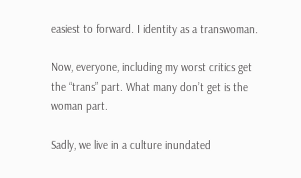easiest to forward. I identity as a transwoman.

Now, everyone, including my worst critics get the “trans” part. What many don’t get is the woman part.

Sadly, we live in a culture inundated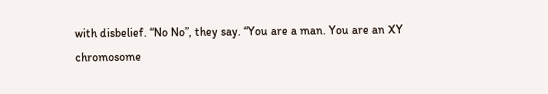with disbelief. “No No”, they say. “You are a man. You are an XY chromosome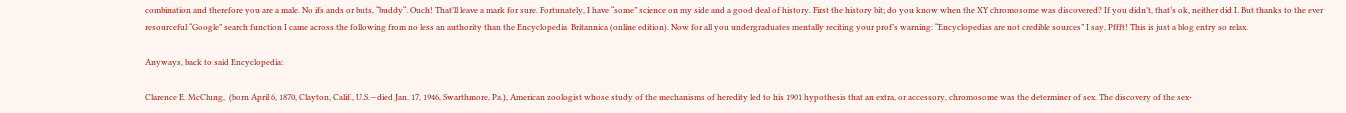combination and therefore you are a male. No ifs ands or buts, “buddy“. Ouch! That’ll leave a mark for sure. Fortunately, I have “some” science on my side and a good deal of history. First the history bit; do you know when the XY chromosome was discovered? If you didn’t, that’s ok, neither did I. But thanks to the ever resourceful “Google” search function I came across the following from no less an authority than the Encyclopedia  Britannica (online edition). Now for all you undergraduates mentally reciting your prof’s warning: “Encyclopedias are not credible sources” I say, Pffft! This is just a blog entry so relax.

Anyways, back to said Encyclopedia:

Clarence E. McClung,  (born April 6, 1870, Clayton, Calif., U.S.—died Jan. 17, 1946, Swarthmore, Pa.), American zoologist whose study of the mechanisms of heredity led to his 1901 hypothesis that an extra, or accessory, chromosome was the determiner of sex. The discovery of the sex-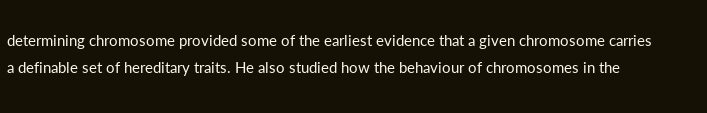determining chromosome provided some of the earliest evidence that a given chromosome carries a definable set of hereditary traits. He also studied how the behaviour of chromosomes in the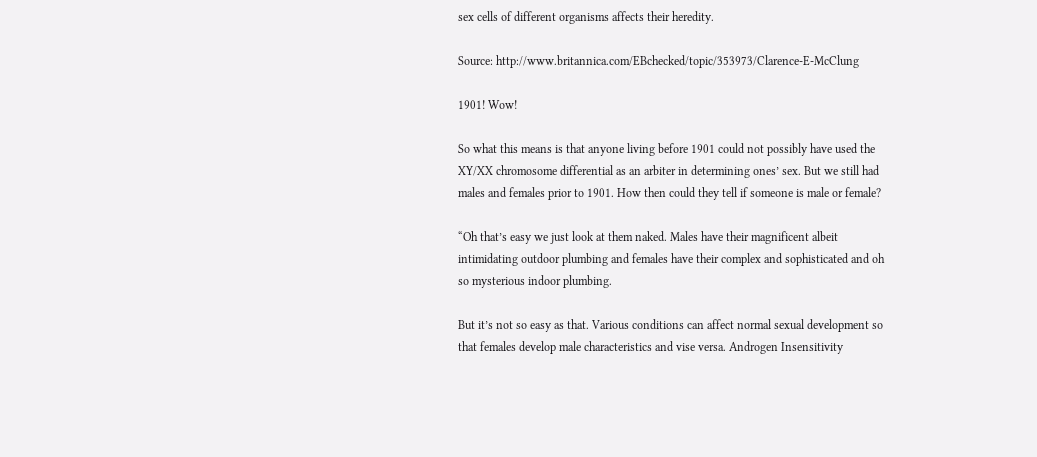sex cells of different organisms affects their heredity.

Source: http://www.britannica.com/EBchecked/topic/353973/Clarence-E-McClung

1901! Wow!

So what this means is that anyone living before 1901 could not possibly have used the XY/XX chromosome differential as an arbiter in determining ones’ sex. But we still had males and females prior to 1901. How then could they tell if someone is male or female?

“Oh that’s easy we just look at them naked. Males have their magnificent albeit intimidating outdoor plumbing and females have their complex and sophisticated and oh so mysterious indoor plumbing.

But it’s not so easy as that. Various conditions can affect normal sexual development so that females develop male characteristics and vise versa. Androgen Insensitivity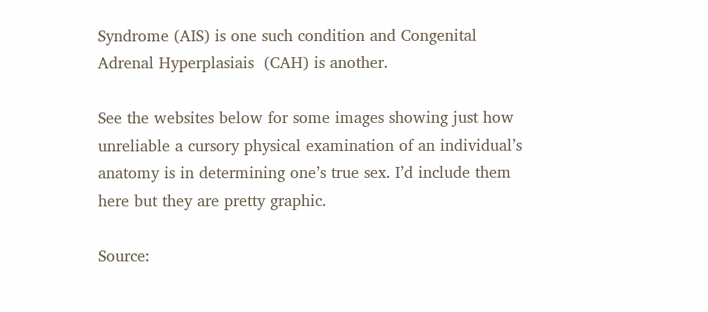Syndrome (AIS) is one such condition and Congenital Adrenal Hyperplasiais  (CAH) is another.

See the websites below for some images showing just how unreliable a cursory physical examination of an individual’s anatomy is in determining one’s true sex. I’d include them here but they are pretty graphic.

Source: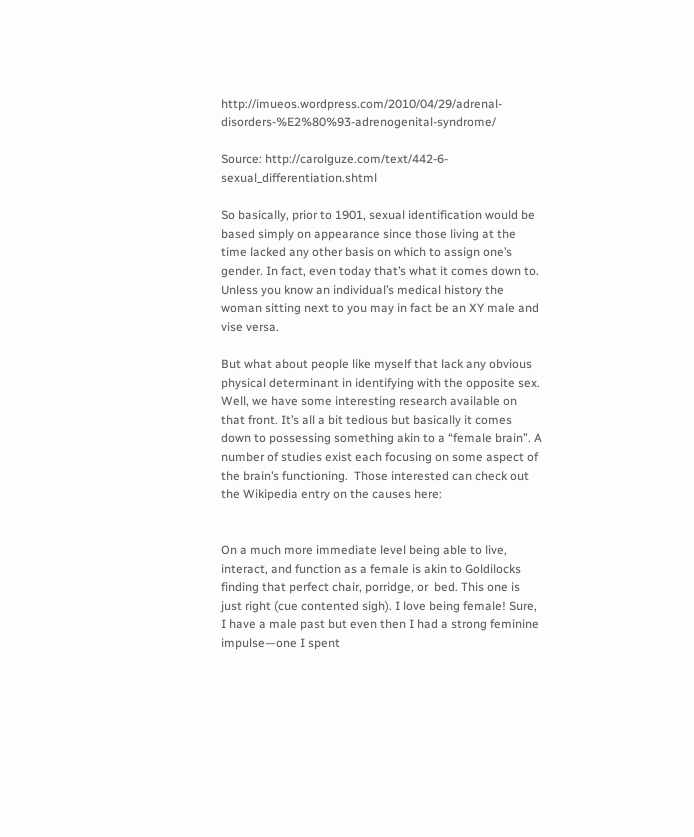http://imueos.wordpress.com/2010/04/29/adrenal-disorders-%E2%80%93-adrenogenital-syndrome/

Source: http://carolguze.com/text/442-6-sexual_differentiation.shtml

So basically, prior to 1901, sexual identification would be based simply on appearance since those living at the time lacked any other basis on which to assign one’s gender. In fact, even today that’s what it comes down to. Unless you know an individual’s medical history the woman sitting next to you may in fact be an XY male and vise versa.

But what about people like myself that lack any obvious physical determinant in identifying with the opposite sex. Well, we have some interesting research available on that front. It’s all a bit tedious but basically it comes down to possessing something akin to a “female brain”. A number of studies exist each focusing on some aspect of  the brain’s functioning.  Those interested can check out the Wikipedia entry on the causes here:


On a much more immediate level being able to live, interact, and function as a female is akin to Goldilocks finding that perfect chair, porridge, or  bed. This one is just right (cue contented sigh). I love being female! Sure, I have a male past but even then I had a strong feminine impulse—one I spent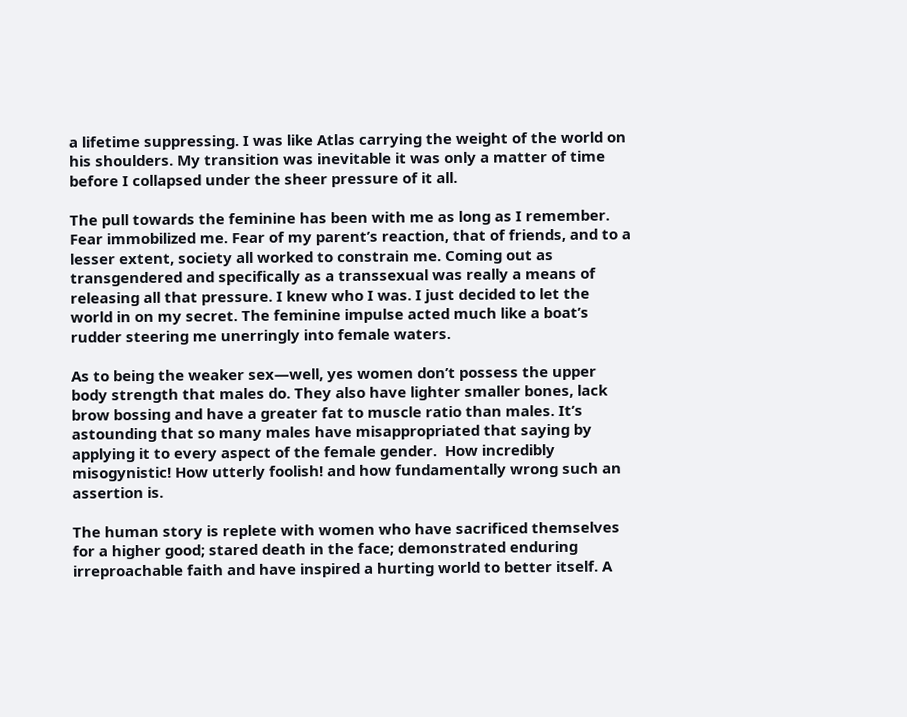a lifetime suppressing. I was like Atlas carrying the weight of the world on his shoulders. My transition was inevitable it was only a matter of time before I collapsed under the sheer pressure of it all.

The pull towards the feminine has been with me as long as I remember. Fear immobilized me. Fear of my parent’s reaction, that of friends, and to a lesser extent, society all worked to constrain me. Coming out as transgendered and specifically as a transsexual was really a means of releasing all that pressure. I knew who I was. I just decided to let the world in on my secret. The feminine impulse acted much like a boat’s rudder steering me unerringly into female waters.

As to being the weaker sex—well, yes women don’t possess the upper body strength that males do. They also have lighter smaller bones, lack brow bossing and have a greater fat to muscle ratio than males. It’s astounding that so many males have misappropriated that saying by applying it to every aspect of the female gender.  How incredibly misogynistic! How utterly foolish! and how fundamentally wrong such an assertion is.

The human story is replete with women who have sacrificed themselves for a higher good; stared death in the face; demonstrated enduring irreproachable faith and have inspired a hurting world to better itself. A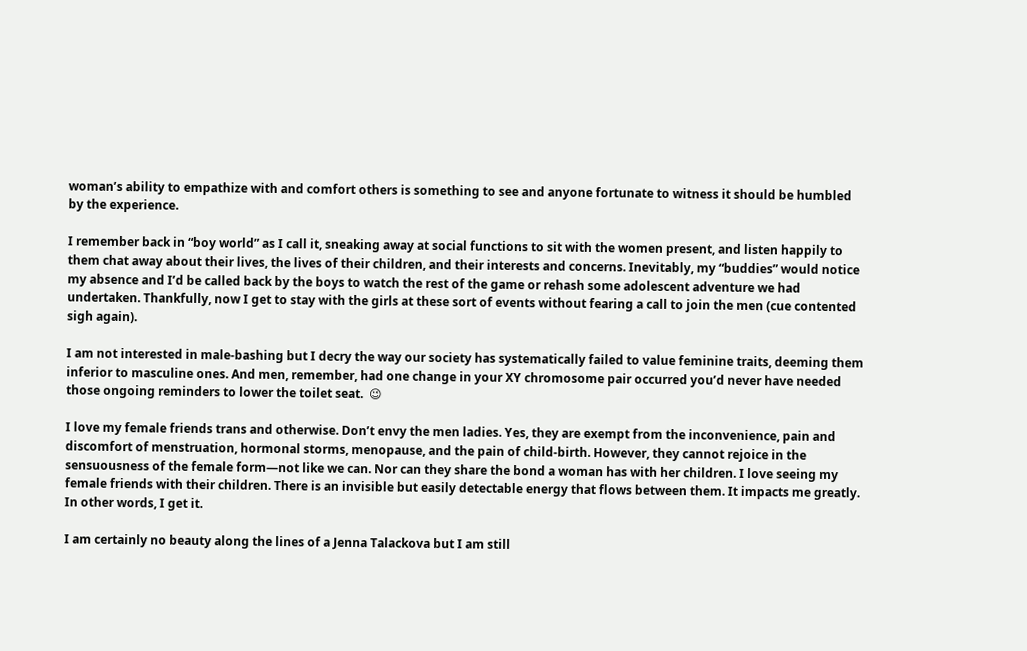woman’s ability to empathize with and comfort others is something to see and anyone fortunate to witness it should be humbled by the experience.

I remember back in “boy world” as I call it, sneaking away at social functions to sit with the women present, and listen happily to them chat away about their lives, the lives of their children, and their interests and concerns. Inevitably, my “buddies” would notice my absence and I’d be called back by the boys to watch the rest of the game or rehash some adolescent adventure we had undertaken. Thankfully, now I get to stay with the girls at these sort of events without fearing a call to join the men (cue contented sigh again).

I am not interested in male-bashing but I decry the way our society has systematically failed to value feminine traits, deeming them inferior to masculine ones. And men, remember, had one change in your XY chromosome pair occurred you’d never have needed those ongoing reminders to lower the toilet seat.  😉

I love my female friends trans and otherwise. Don’t envy the men ladies. Yes, they are exempt from the inconvenience, pain and discomfort of menstruation, hormonal storms, menopause, and the pain of child-birth. However, they cannot rejoice in the sensuousness of the female form—not like we can. Nor can they share the bond a woman has with her children. I love seeing my female friends with their children. There is an invisible but easily detectable energy that flows between them. It impacts me greatly. In other words, I get it.

I am certainly no beauty along the lines of a Jenna Talackova but I am still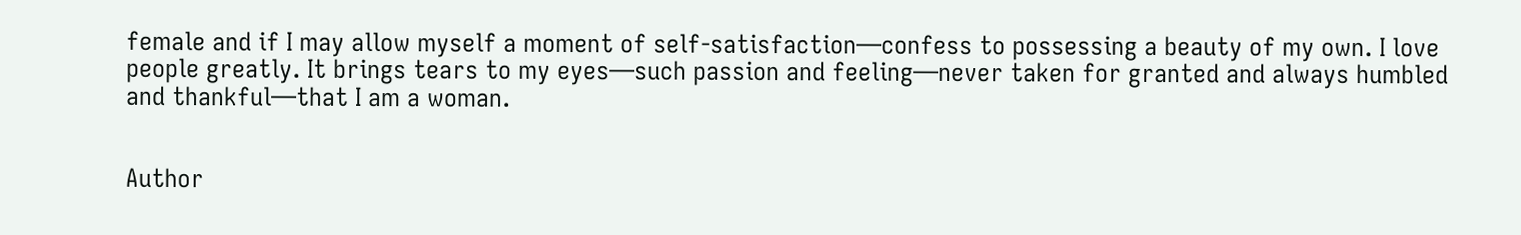female and if I may allow myself a moment of self-satisfaction—confess to possessing a beauty of my own. I love people greatly. It brings tears to my eyes—such passion and feeling—never taken for granted and always humbled and thankful—that I am a woman.


Author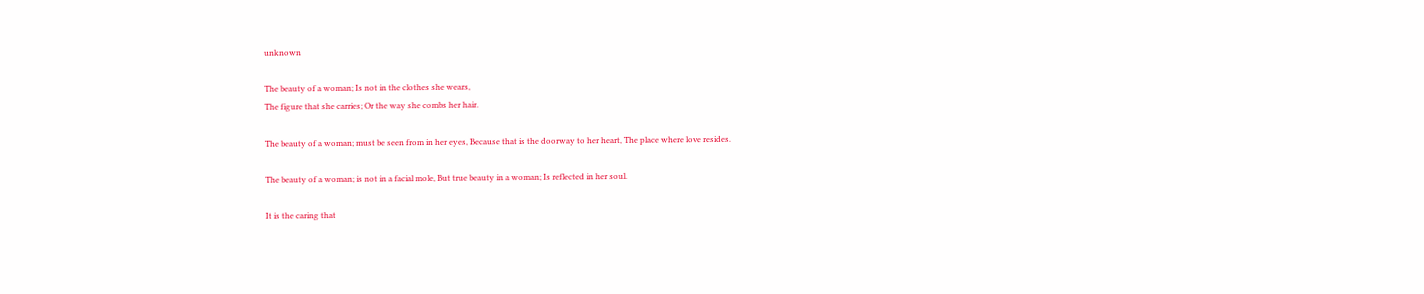unknown

The beauty of a woman; Is not in the clothes she wears,
The figure that she carries; Or the way she combs her hair.

The beauty of a woman; must be seen from in her eyes, Because that is the doorway to her heart, The place where love resides.

The beauty of a woman; is not in a facial mole, But true beauty in a woman; Is reflected in her soul.

It is the caring that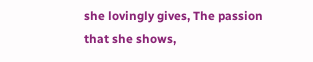she lovingly gives, The passion that she shows,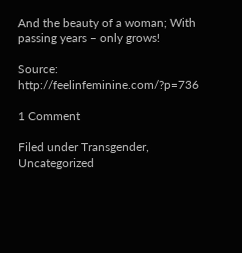And the beauty of a woman; With passing years – only grows!

Source: http://feelinfeminine.com/?p=736

1 Comment

Filed under Transgender, Uncategorized